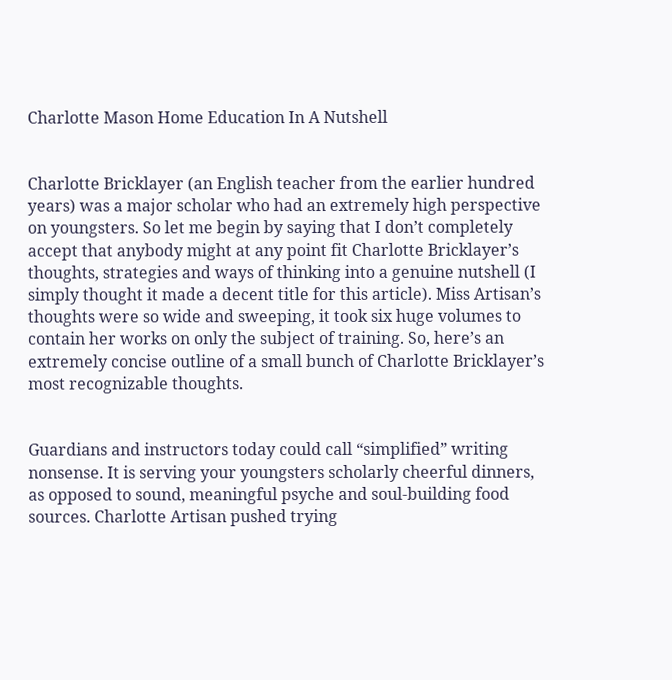Charlotte Mason Home Education In A Nutshell


Charlotte Bricklayer (an English teacher from the earlier hundred years) was a major scholar who had an extremely high perspective on youngsters. So let me begin by saying that I don’t completely accept that anybody might at any point fit Charlotte Bricklayer’s thoughts, strategies and ways of thinking into a genuine nutshell (I simply thought it made a decent title for this article). Miss Artisan’s thoughts were so wide and sweeping, it took six huge volumes to contain her works on only the subject of training. So, here’s an extremely concise outline of a small bunch of Charlotte Bricklayer’s most recognizable thoughts.


Guardians and instructors today could call “simplified” writing nonsense. It is serving your youngsters scholarly cheerful dinners, as opposed to sound, meaningful psyche and soul-building food sources. Charlotte Artisan pushed trying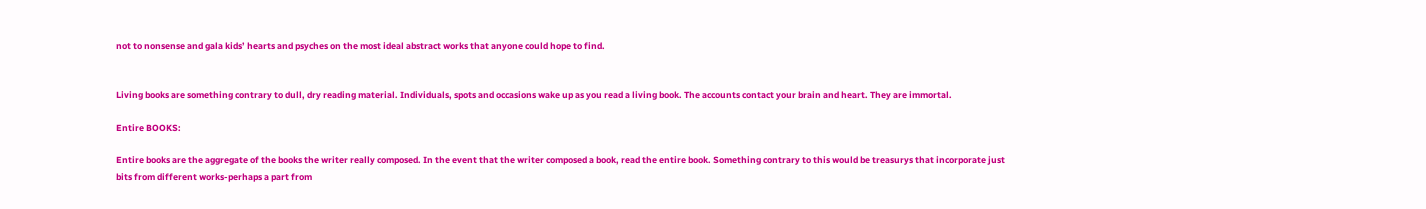not to nonsense and gala kids’ hearts and psyches on the most ideal abstract works that anyone could hope to find.


Living books are something contrary to dull, dry reading material. Individuals, spots and occasions wake up as you read a living book. The accounts contact your brain and heart. They are immortal.

Entire BOOKS:

Entire books are the aggregate of the books the writer really composed. In the event that the writer composed a book, read the entire book. Something contrary to this would be treasurys that incorporate just bits from different works-perhaps a part from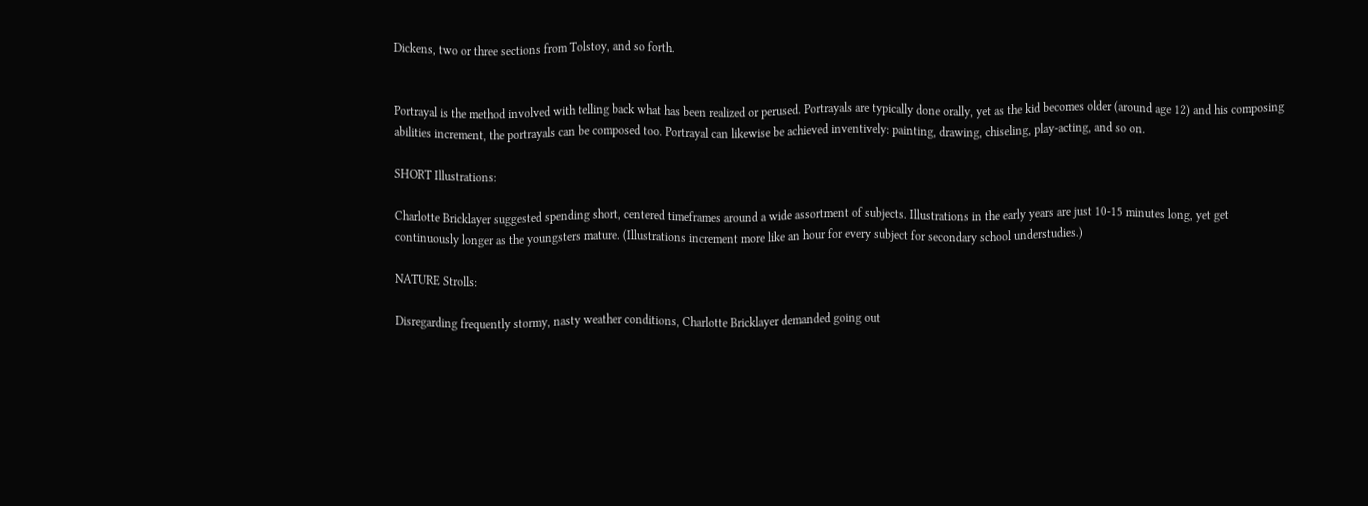Dickens, two or three sections from Tolstoy, and so forth.


Portrayal is the method involved with telling back what has been realized or perused. Portrayals are typically done orally, yet as the kid becomes older (around age 12) and his composing abilities increment, the portrayals can be composed too. Portrayal can likewise be achieved inventively: painting, drawing, chiseling, play-acting, and so on.

SHORT Illustrations:

Charlotte Bricklayer suggested spending short, centered timeframes around a wide assortment of subjects. Illustrations in the early years are just 10-15 minutes long, yet get continuously longer as the youngsters mature. (Illustrations increment more like an hour for every subject for secondary school understudies.)

NATURE Strolls:

Disregarding frequently stormy, nasty weather conditions, Charlotte Bricklayer demanded going out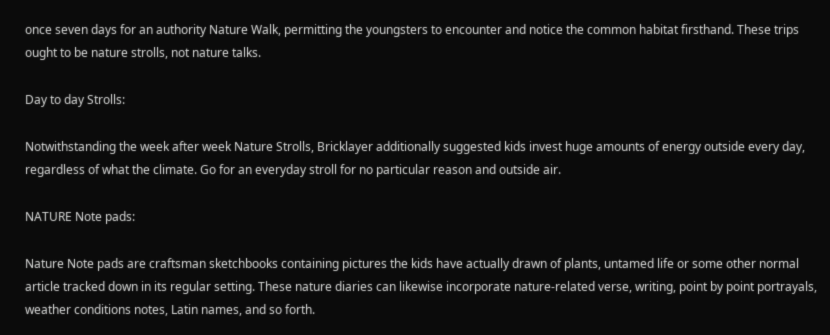once seven days for an authority Nature Walk, permitting the youngsters to encounter and notice the common habitat firsthand. These trips ought to be nature strolls, not nature talks.

Day to day Strolls:

Notwithstanding the week after week Nature Strolls, Bricklayer additionally suggested kids invest huge amounts of energy outside every day, regardless of what the climate. Go for an everyday stroll for no particular reason and outside air.

NATURE Note pads:

Nature Note pads are craftsman sketchbooks containing pictures the kids have actually drawn of plants, untamed life or some other normal article tracked down in its regular setting. These nature diaries can likewise incorporate nature-related verse, writing, point by point portrayals, weather conditions notes, Latin names, and so forth.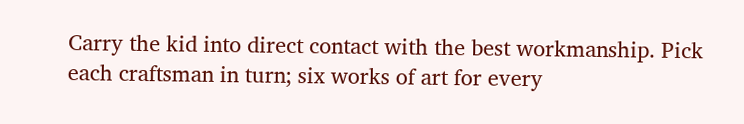Carry the kid into direct contact with the best workmanship. Pick each craftsman in turn; six works of art for every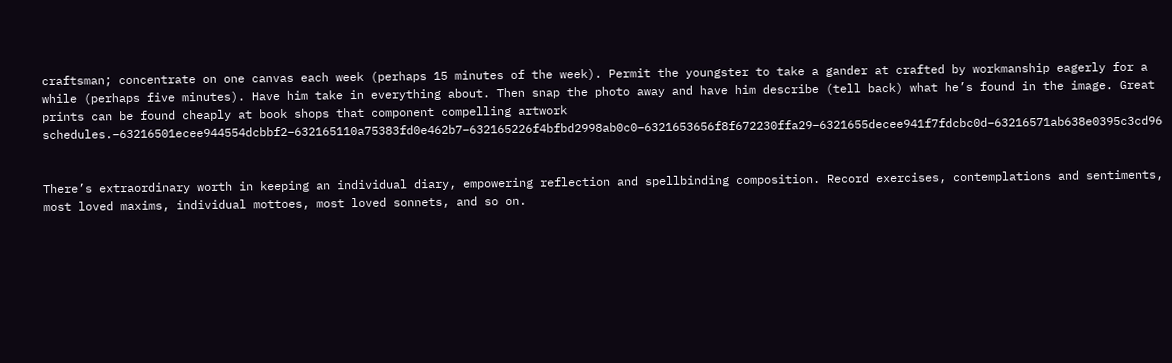craftsman; concentrate on one canvas each week (perhaps 15 minutes of the week). Permit the youngster to take a gander at crafted by workmanship eagerly for a while (perhaps five minutes). Have him take in everything about. Then snap the photo away and have him describe (tell back) what he’s found in the image. Great prints can be found cheaply at book shops that component compelling artwork schedules.–63216501ecee944554dcbbf2–632165110a75383fd0e462b7–632165226f4bfbd2998ab0c0–6321653656f8f672230ffa29–6321655decee941f7fdcbc0d–63216571ab638e0395c3cd96


There’s extraordinary worth in keeping an individual diary, empowering reflection and spellbinding composition. Record exercises, contemplations and sentiments, most loved maxims, individual mottoes, most loved sonnets, and so on.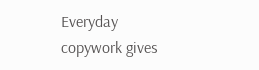Everyday copywork gives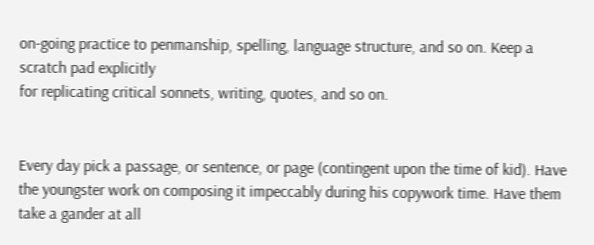on-going practice to penmanship, spelling, language structure, and so on. Keep a scratch pad explicitly
for replicating critical sonnets, writing, quotes, and so on.


Every day pick a passage, or sentence, or page (contingent upon the time of kid). Have the youngster work on composing it impeccably during his copywork time. Have them take a gander at all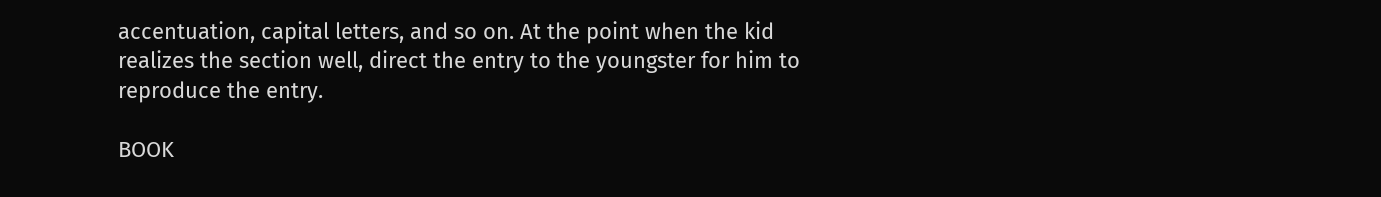accentuation, capital letters, and so on. At the point when the kid realizes the section well, direct the entry to the youngster for him to reproduce the entry.

BOOK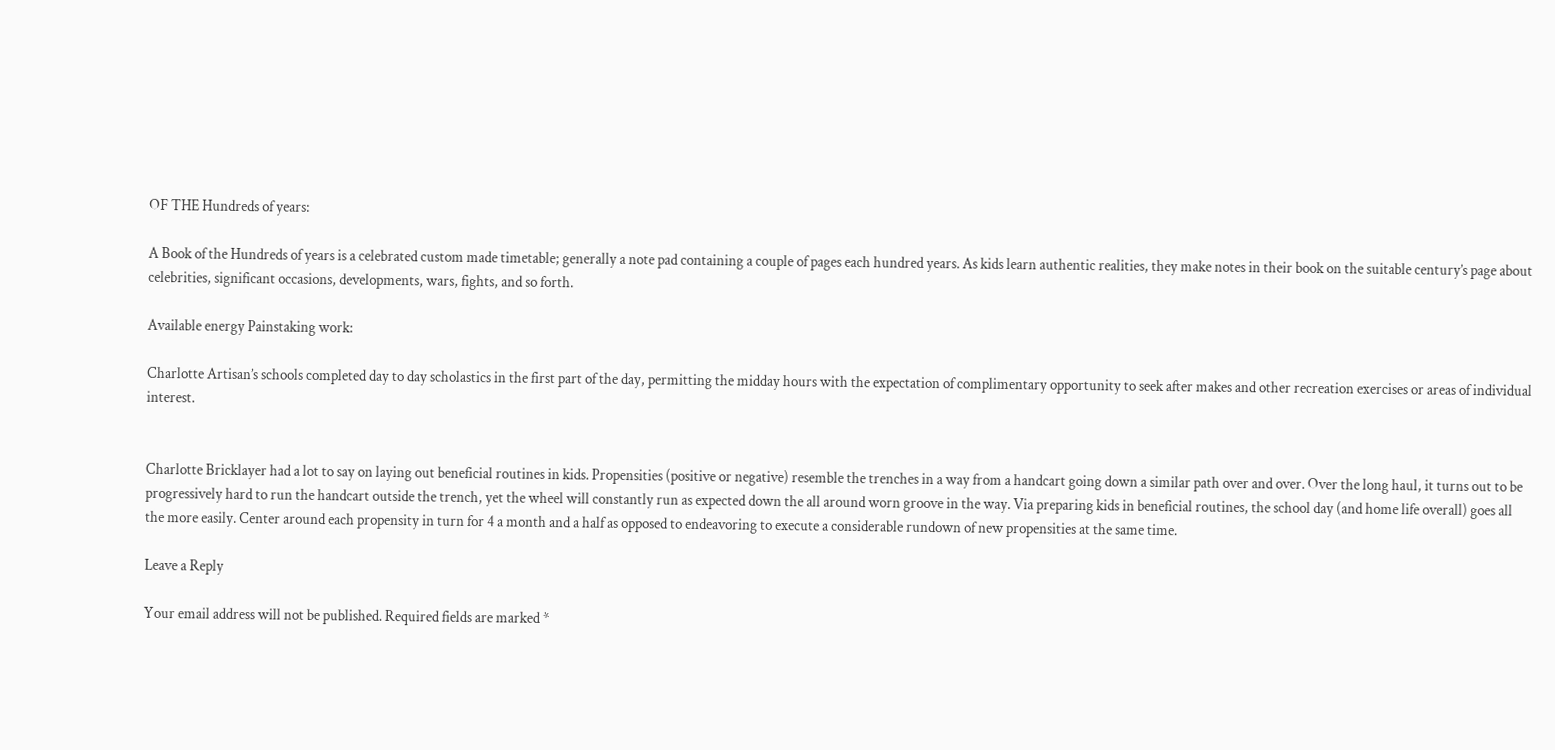OF THE Hundreds of years:

A Book of the Hundreds of years is a celebrated custom made timetable; generally a note pad containing a couple of pages each hundred years. As kids learn authentic realities, they make notes in their book on the suitable century’s page about celebrities, significant occasions, developments, wars, fights, and so forth.

Available energy Painstaking work:

Charlotte Artisan’s schools completed day to day scholastics in the first part of the day, permitting the midday hours with the expectation of complimentary opportunity to seek after makes and other recreation exercises or areas of individual interest.


Charlotte Bricklayer had a lot to say on laying out beneficial routines in kids. Propensities (positive or negative) resemble the trenches in a way from a handcart going down a similar path over and over. Over the long haul, it turns out to be progressively hard to run the handcart outside the trench, yet the wheel will constantly run as expected down the all around worn groove in the way. Via preparing kids in beneficial routines, the school day (and home life overall) goes all the more easily. Center around each propensity in turn for 4 a month and a half as opposed to endeavoring to execute a considerable rundown of new propensities at the same time.

Leave a Reply

Your email address will not be published. Required fields are marked *